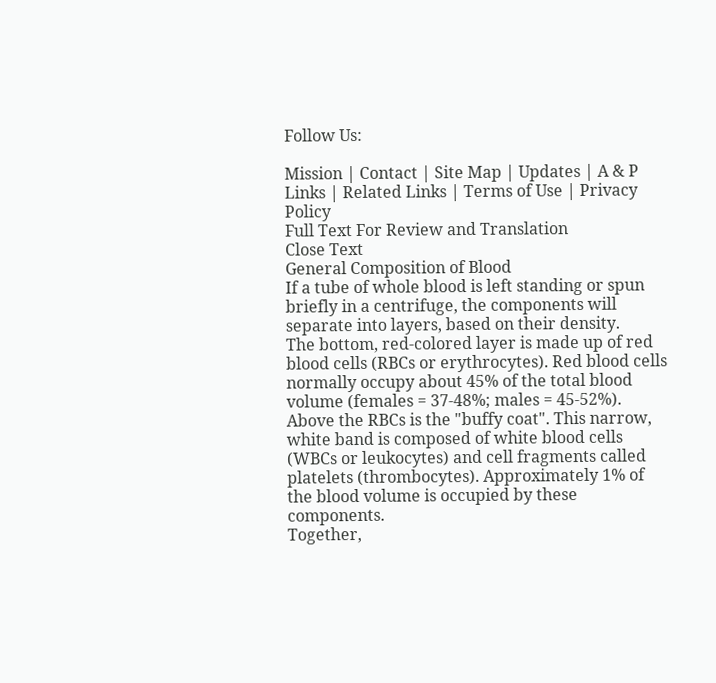Follow Us:

Mission | Contact | Site Map | Updates | A & P Links | Related Links | Terms of Use | Privacy Policy
Full Text For Review and Translation
Close Text
General Composition of Blood
If a tube of whole blood is left standing or spun briefly in a centrifuge, the components will separate into layers, based on their density.
The bottom, red-colored layer is made up of red blood cells (RBCs or erythrocytes). Red blood cells normally occupy about 45% of the total blood volume (females = 37-48%; males = 45-52%).
Above the RBCs is the "buffy coat". This narrow, white band is composed of white blood cells (WBCs or leukocytes) and cell fragments called platelets (thrombocytes). Approximately 1% of the blood volume is occupied by these components.
Together,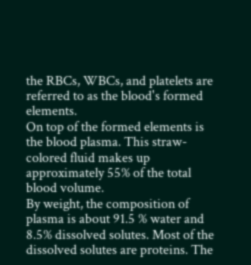the RBCs, WBCs, and platelets are referred to as the blood's formed elements.
On top of the formed elements is the blood plasma. This straw-colored fluid makes up approximately 55% of the total blood volume.
By weight, the composition of plasma is about 91.5 % water and 8.5% dissolved solutes. Most of the dissolved solutes are proteins. The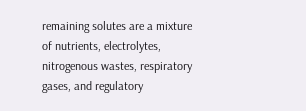remaining solutes are a mixture of nutrients, electrolytes, nitrogenous wastes, respiratory gases, and regulatory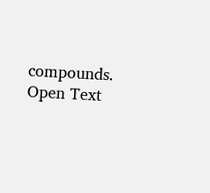compounds.
Open Text